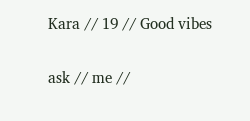Kara // 19 // Good vibes

ask // me //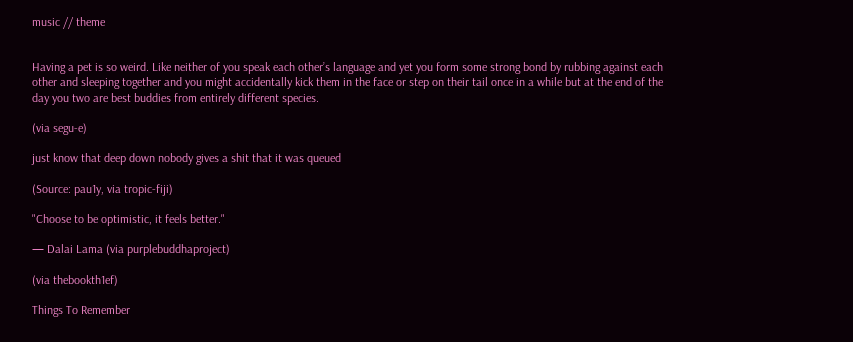music // theme


Having a pet is so weird. Like neither of you speak each other’s language and yet you form some strong bond by rubbing against each other and sleeping together and you might accidentally kick them in the face or step on their tail once in a while but at the end of the day you two are best buddies from entirely different species.

(via segu-e)

just know that deep down nobody gives a shit that it was queued

(Source: pau1y, via tropic-fiji)

"Choose to be optimistic, it feels better."

— Dalai Lama (via purplebuddhaproject)

(via thebookth1ef)

Things To Remember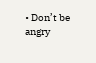• Don’t be angry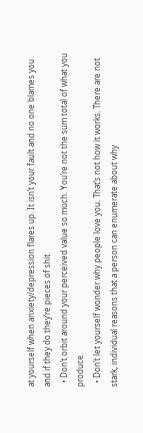at yourself when anxiety/depression flares up. It isn’t your fault and no one blames you and if they do they’re pieces of shit.
  • Don’t orbit around your perceived value so much. You’re not the sum total of what you produce.
  • Don’t let yourself wonder why people love you. That’s not how it works. There are not stark, individual reasons that a person can enumerate about why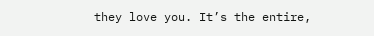they love you. It’s the entire,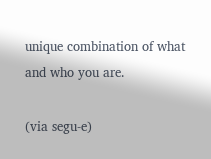unique combination of what and who you are.

(via segu-e)